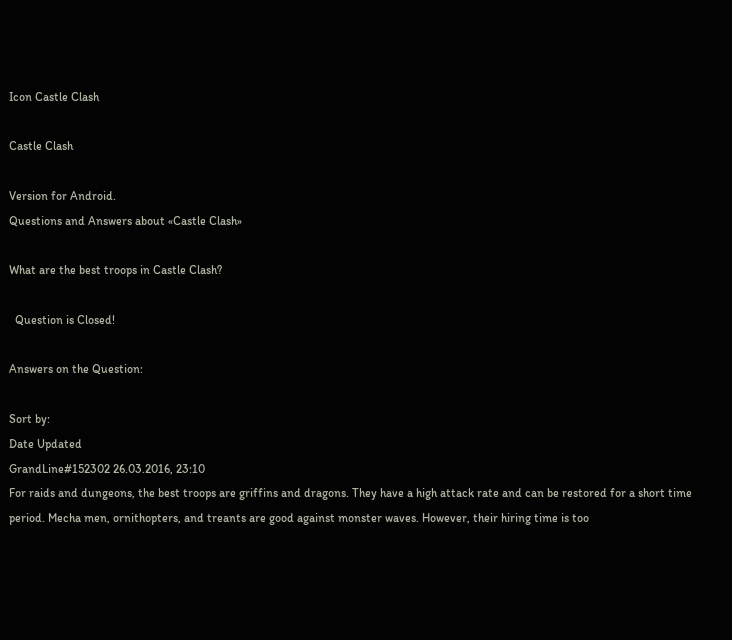Icon Castle Clash

Castle Clash

Version for Android.
Questions and Answers about «Castle Clash»

What are the best troops in Castle Clash?

  Question is Closed!

Answers on the Question:

Sort by:
Date Updated
GrandLine#152302 26.03.2016, 23:10
For raids and dungeons, the best troops are griffins and dragons. They have a high attack rate and can be restored for a short time period. Mecha men, ornithopters, and treants are good against monster waves. However, their hiring time is too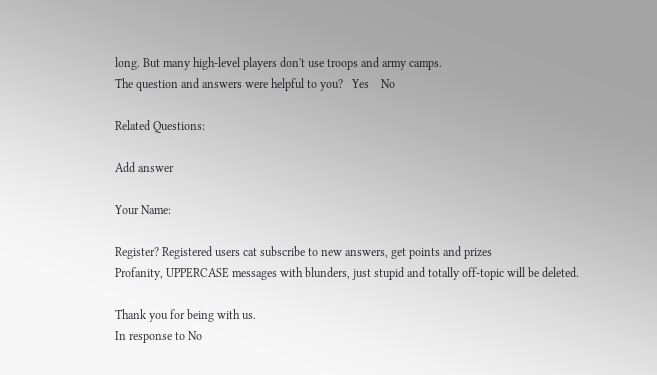long. But many high-level players don't use troops and army camps.
The question and answers were helpful to you?   Yes    No

Related Questions:

Add answer

Your Name:

Register? Registered users cat subscribe to new answers, get points and prizes
Profanity, UPPERCASE messages with blunders, just stupid and totally off-topic will be deleted.

Thank you for being with us.
In response to No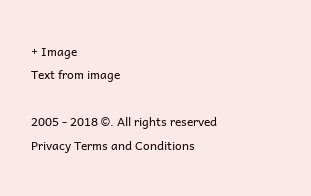+ Image
Text from image

2005 - 2018 ©. All rights reserved
Privacy Terms and Conditions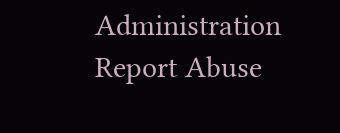Administration Report Abuse